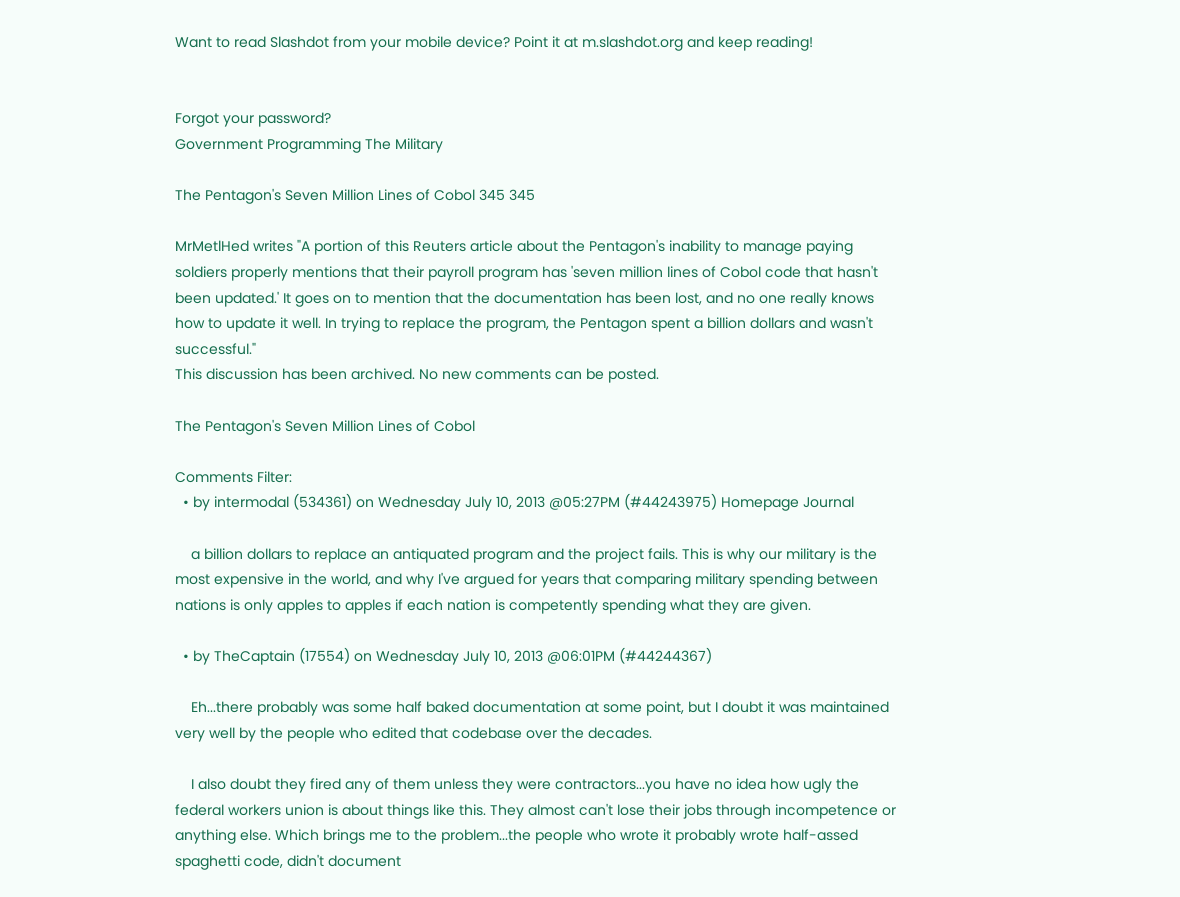Want to read Slashdot from your mobile device? Point it at m.slashdot.org and keep reading!


Forgot your password?
Government Programming The Military

The Pentagon's Seven Million Lines of Cobol 345 345

MrMetlHed writes "A portion of this Reuters article about the Pentagon's inability to manage paying soldiers properly mentions that their payroll program has 'seven million lines of Cobol code that hasn't been updated.' It goes on to mention that the documentation has been lost, and no one really knows how to update it well. In trying to replace the program, the Pentagon spent a billion dollars and wasn't successful."
This discussion has been archived. No new comments can be posted.

The Pentagon's Seven Million Lines of Cobol

Comments Filter:
  • by intermodal (534361) on Wednesday July 10, 2013 @05:27PM (#44243975) Homepage Journal

    a billion dollars to replace an antiquated program and the project fails. This is why our military is the most expensive in the world, and why I've argued for years that comparing military spending between nations is only apples to apples if each nation is competently spending what they are given.

  • by TheCaptain (17554) on Wednesday July 10, 2013 @06:01PM (#44244367)

    Eh...there probably was some half baked documentation at some point, but I doubt it was maintained very well by the people who edited that codebase over the decades.

    I also doubt they fired any of them unless they were contractors...you have no idea how ugly the federal workers union is about things like this. They almost can't lose their jobs through incompetence or anything else. Which brings me to the problem...the people who wrote it probably wrote half-assed spaghetti code, didn't document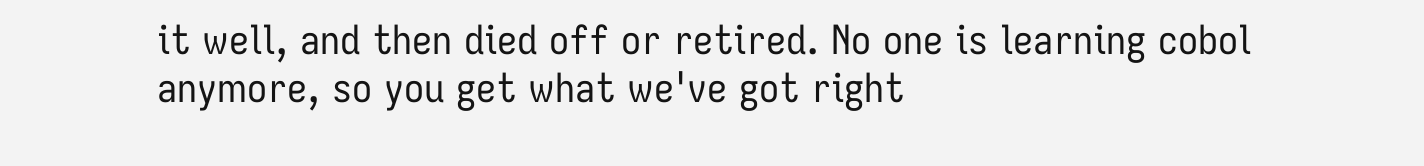it well, and then died off or retired. No one is learning cobol anymore, so you get what we've got right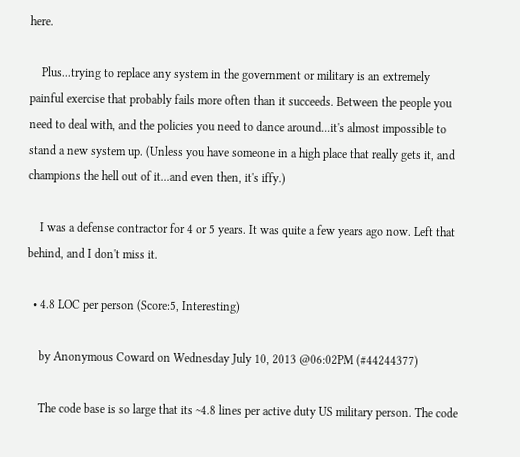here.

    Plus...trying to replace any system in the government or military is an extremely painful exercise that probably fails more often than it succeeds. Between the people you need to deal with, and the policies you need to dance around...it's almost impossible to stand a new system up. (Unless you have someone in a high place that really gets it, and champions the hell out of it...and even then, it's iffy.)

    I was a defense contractor for 4 or 5 years. It was quite a few years ago now. Left that behind, and I don't miss it.

  • 4.8 LOC per person (Score:5, Interesting)

    by Anonymous Coward on Wednesday July 10, 2013 @06:02PM (#44244377)

    The code base is so large that its ~4.8 lines per active duty US military person. The code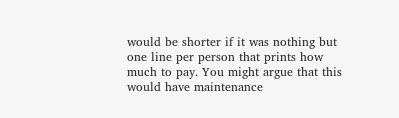would be shorter if it was nothing but one line per person that prints how much to pay. You might argue that this would have maintenance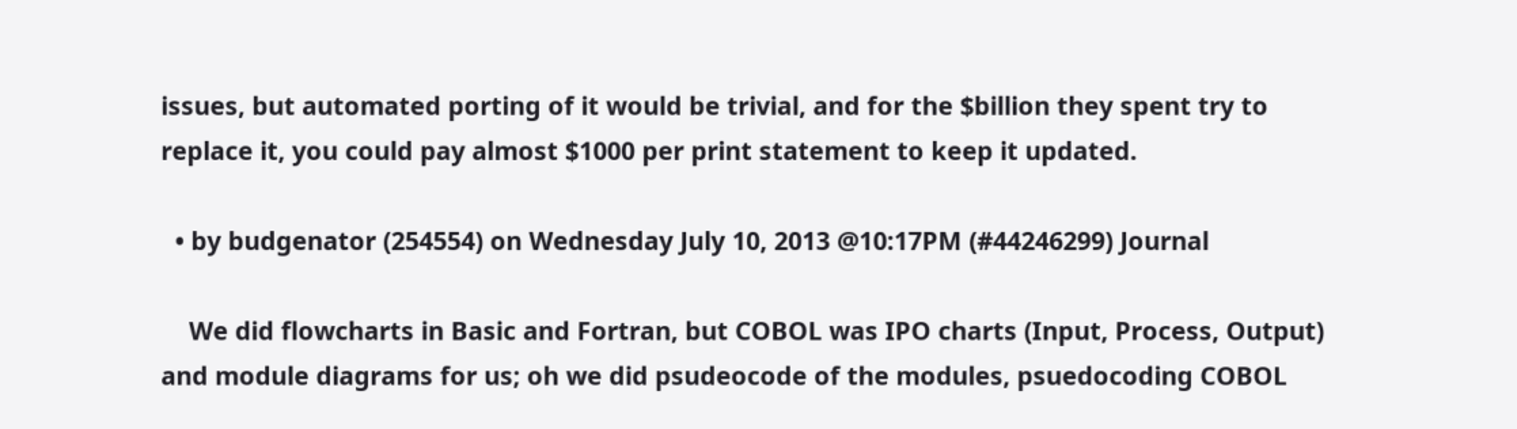issues, but automated porting of it would be trivial, and for the $billion they spent try to replace it, you could pay almost $1000 per print statement to keep it updated.

  • by budgenator (254554) on Wednesday July 10, 2013 @10:17PM (#44246299) Journal

    We did flowcharts in Basic and Fortran, but COBOL was IPO charts (Input, Process, Output) and module diagrams for us; oh we did psudeocode of the modules, psuedocoding COBOL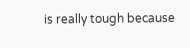is really tough because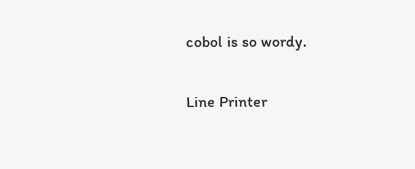cobol is so wordy.

Line Printer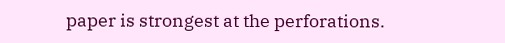paper is strongest at the perforations.